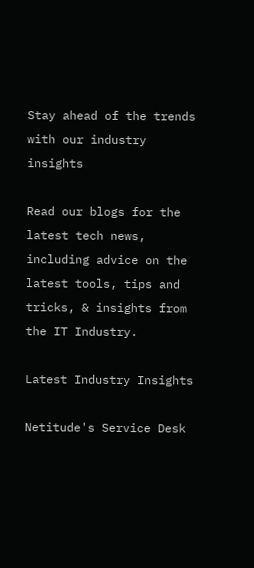Stay ahead of the trends with our industry insights

Read our blogs for the latest tech news, including advice on the latest tools, tips and tricks, & insights from the IT Industry.

Latest Industry Insights

Netitude's Service Desk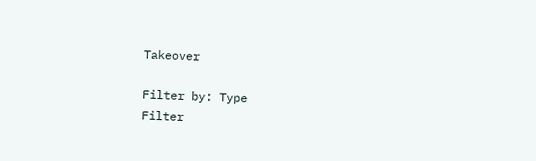Takeover

Filter by: Type
Filter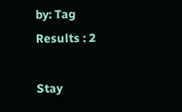by: Tag
Results : 2

Stay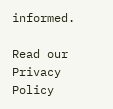informed.

Read our Privacy Policy